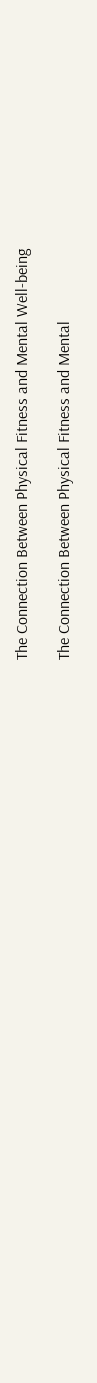The Connection Between Physical Fitness and Mental Well-being

The Connection Between Physical Fitness and Mental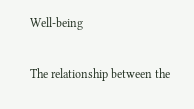Well-being

The relationship between the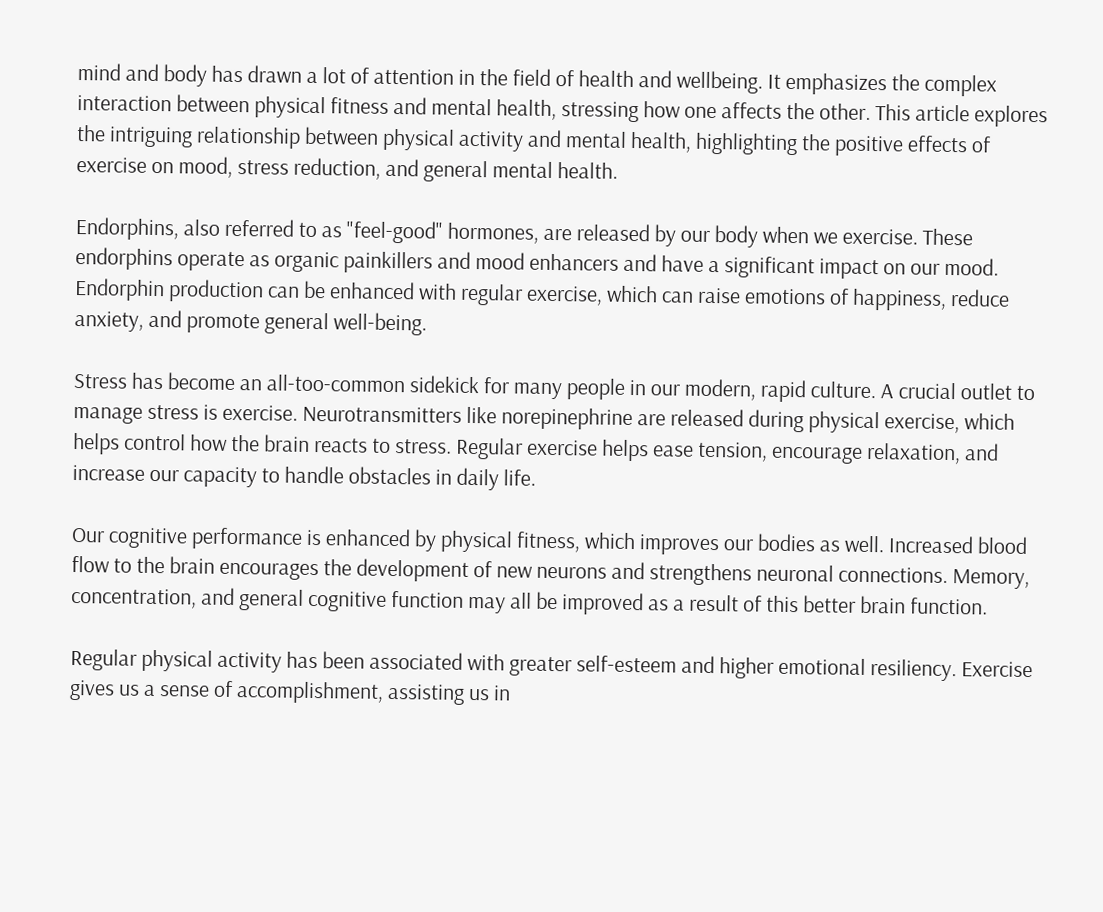mind and body has drawn a lot of attention in the field of health and wellbeing. It emphasizes the complex interaction between physical fitness and mental health, stressing how one affects the other. This article explores the intriguing relationship between physical activity and mental health, highlighting the positive effects of exercise on mood, stress reduction, and general mental health.

Endorphins, also referred to as "feel-good" hormones, are released by our body when we exercise. These endorphins operate as organic painkillers and mood enhancers and have a significant impact on our mood. Endorphin production can be enhanced with regular exercise, which can raise emotions of happiness, reduce anxiety, and promote general well-being.

Stress has become an all-too-common sidekick for many people in our modern, rapid culture. A crucial outlet to manage stress is exercise. Neurotransmitters like norepinephrine are released during physical exercise, which helps control how the brain reacts to stress. Regular exercise helps ease tension, encourage relaxation, and increase our capacity to handle obstacles in daily life.

Our cognitive performance is enhanced by physical fitness, which improves our bodies as well. Increased blood flow to the brain encourages the development of new neurons and strengthens neuronal connections. Memory, concentration, and general cognitive function may all be improved as a result of this better brain function.

Regular physical activity has been associated with greater self-esteem and higher emotional resiliency. Exercise gives us a sense of accomplishment, assisting us in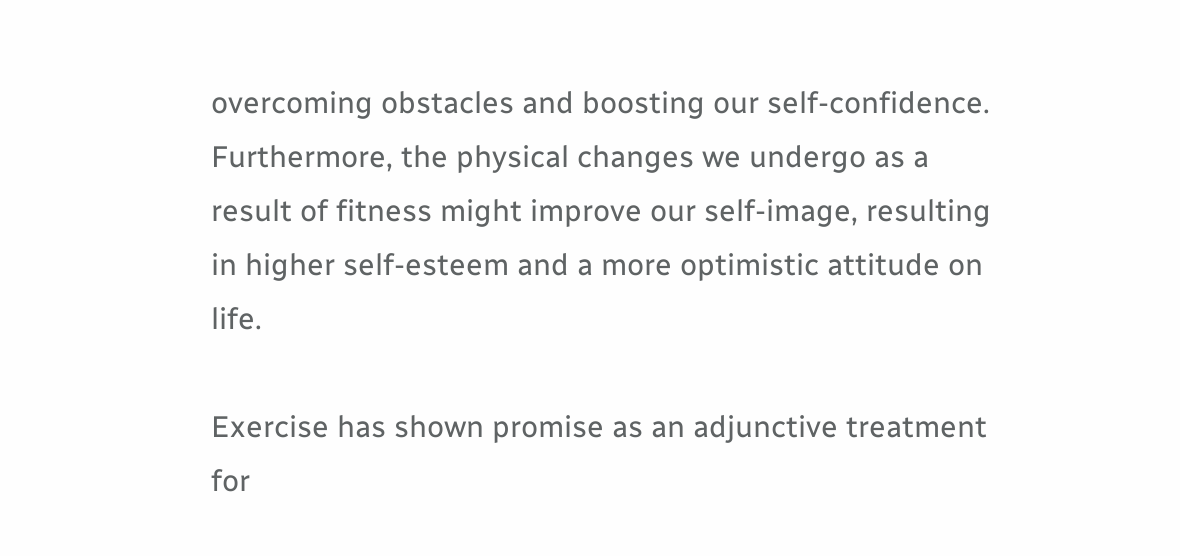overcoming obstacles and boosting our self-confidence. Furthermore, the physical changes we undergo as a result of fitness might improve our self-image, resulting in higher self-esteem and a more optimistic attitude on life.

Exercise has shown promise as an adjunctive treatment for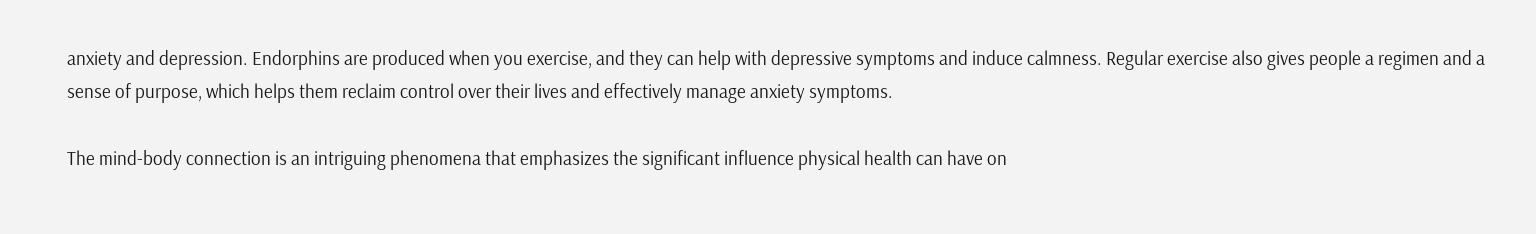anxiety and depression. Endorphins are produced when you exercise, and they can help with depressive symptoms and induce calmness. Regular exercise also gives people a regimen and a sense of purpose, which helps them reclaim control over their lives and effectively manage anxiety symptoms.

The mind-body connection is an intriguing phenomena that emphasizes the significant influence physical health can have on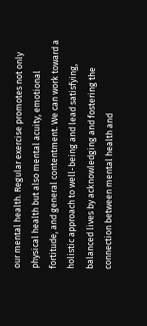our mental health. Regular exercise promotes not only physical health but also mental acuity, emotional fortitude, and general contentment. We can work toward a holistic approach to well-being and lead satisfying, balanced lives by acknowledging and fostering the connection between mental health and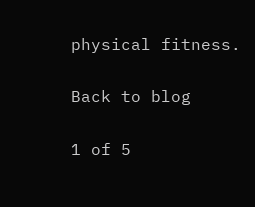physical fitness.


Back to blog


1 of 5